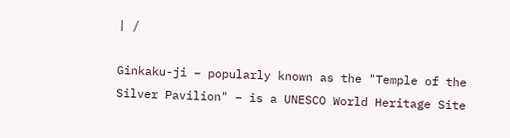| /

Ginkaku-ji – popularly known as the "Temple of the Silver Pavilion" – is a UNESCO World Heritage Site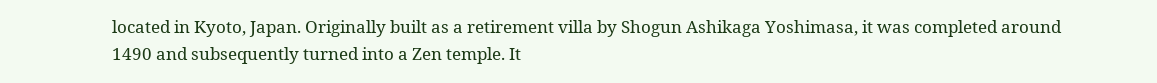located in Kyoto, Japan. Originally built as a retirement villa by Shogun Ashikaga Yoshimasa, it was completed around 1490 and subsequently turned into a Zen temple. It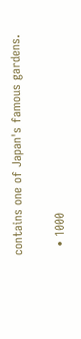contains one of Japan's famous gardens.

  • 1000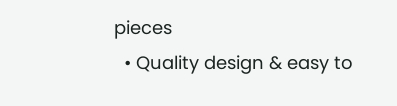pieces
  • Quality design & easy to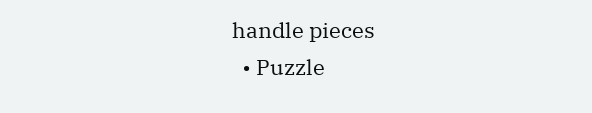handle pieces
  • Puzzle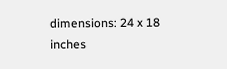dimensions: 24 x 18 inches